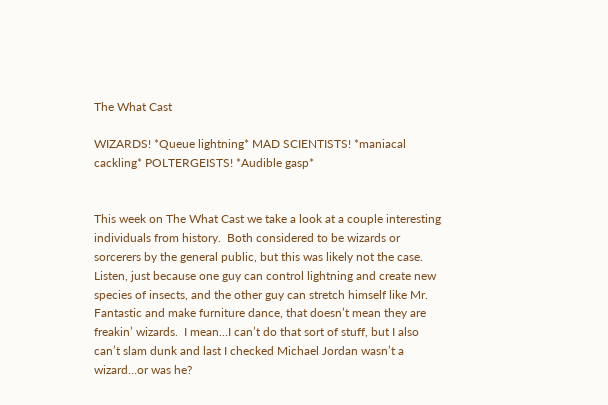The What Cast

WIZARDS! *Queue lightning* MAD SCIENTISTS! *maniacal cackling* POLTERGEISTS! *Audible gasp*


This week on The What Cast we take a look at a couple interesting individuals from history.  Both considered to be wizards or sorcerers by the general public, but this was likely not the case.  Listen, just because one guy can control lightning and create new species of insects, and the other guy can stretch himself like Mr. Fantastic and make furniture dance, that doesn’t mean they are freakin’ wizards.  I mean…I can’t do that sort of stuff, but I also can’t slam dunk and last I checked Michael Jordan wasn’t a wizard…or was he?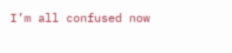I’m all confused now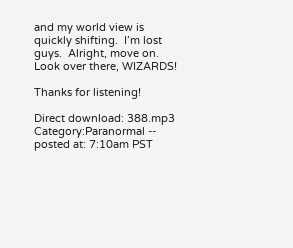and my world view is quickly shifting.  I’m lost guys.  Alright, move on.  Look over there, WIZARDS!

Thanks for listening!

Direct download: 388.mp3
Category:Paranormal -- posted at: 7:10am PST